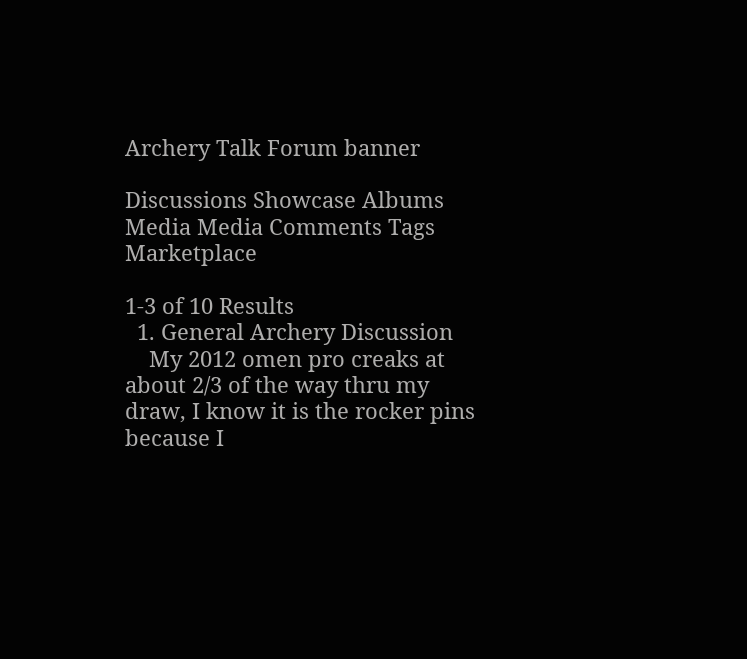Archery Talk Forum banner

Discussions Showcase Albums Media Media Comments Tags Marketplace

1-3 of 10 Results
  1. General Archery Discussion
    My 2012 omen pro creaks at about 2/3 of the way thru my draw, I know it is the rocker pins because I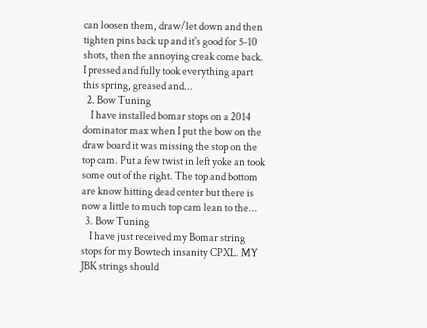can loosen them, draw/let down and then tighten pins back up and it's good for 5-10 shots, then the annoying creak come back. I pressed and fully took everything apart this spring, greased and...
  2. Bow Tuning
    I have installed bomar stops on a 2014 dominator max when I put the bow on the draw board it was missing the stop on the top cam. Put a few twist in left yoke an took some out of the right. The top and bottom are know hitting dead center but there is now a little to much top cam lean to the...
  3. Bow Tuning
    I have just received my Bomar string stops for my Bowtech insanity CPXL. MY JBK strings should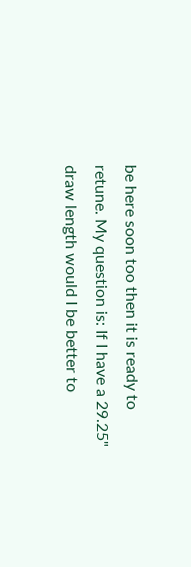be here soon too then it is ready to retune. My question is: If I have a 29.25" draw length would I be better to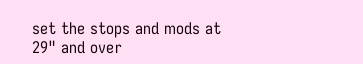set the stops and mods at 29" and over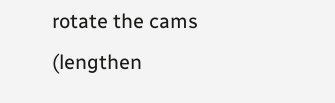rotate the cams (lengthen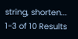string, shorten...
1-3 of 10 Results